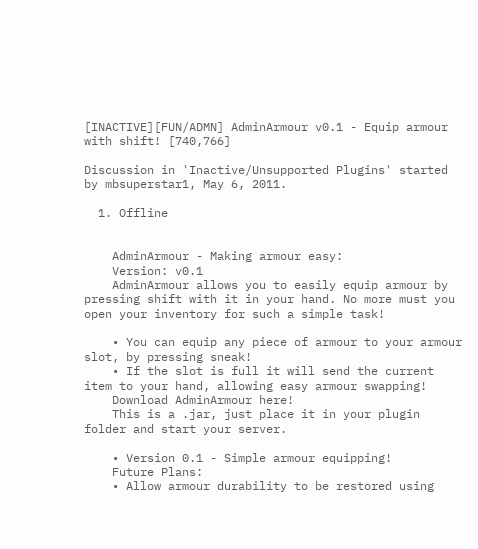[INACTIVE][FUN/ADMN] AdminArmour v0.1 - Equip armour with shift! [740,766]

Discussion in 'Inactive/Unsupported Plugins' started by mbsuperstar1, May 6, 2011.

  1. Offline


    AdminArmour - Making armour easy:
    Version: v0.1
    AdminArmour allows you to easily equip armour by pressing shift with it in your hand. No more must you open your inventory for such a simple task!

    • You can equip any piece of armour to your armour slot, by pressing sneak!
    • If the slot is full it will send the current item to your hand, allowing easy armour swapping!
    Download AdminArmour here!
    This is a .jar, just place it in your plugin folder and start your server.

    • Version 0.1 - Simple armour equipping!
    Future Plans:
    • Allow armour durability to be restored using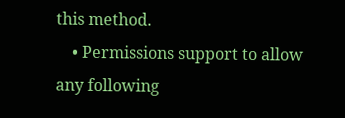this method.
    • Permissions support to allow any following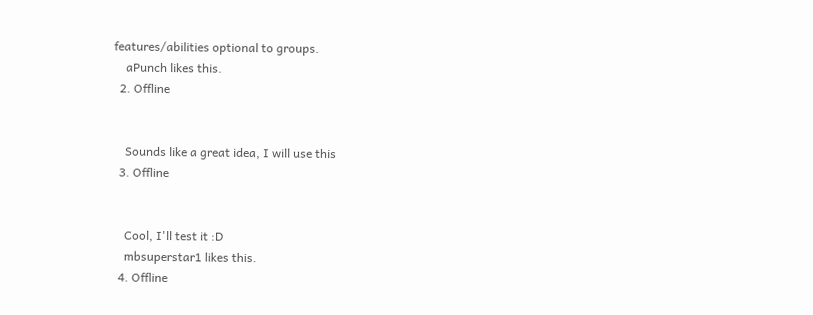features/abilities optional to groups.
    aPunch likes this.
  2. Offline


    Sounds like a great idea, I will use this
  3. Offline


    Cool, I'll test it :D
    mbsuperstar1 likes this.
  4. Offline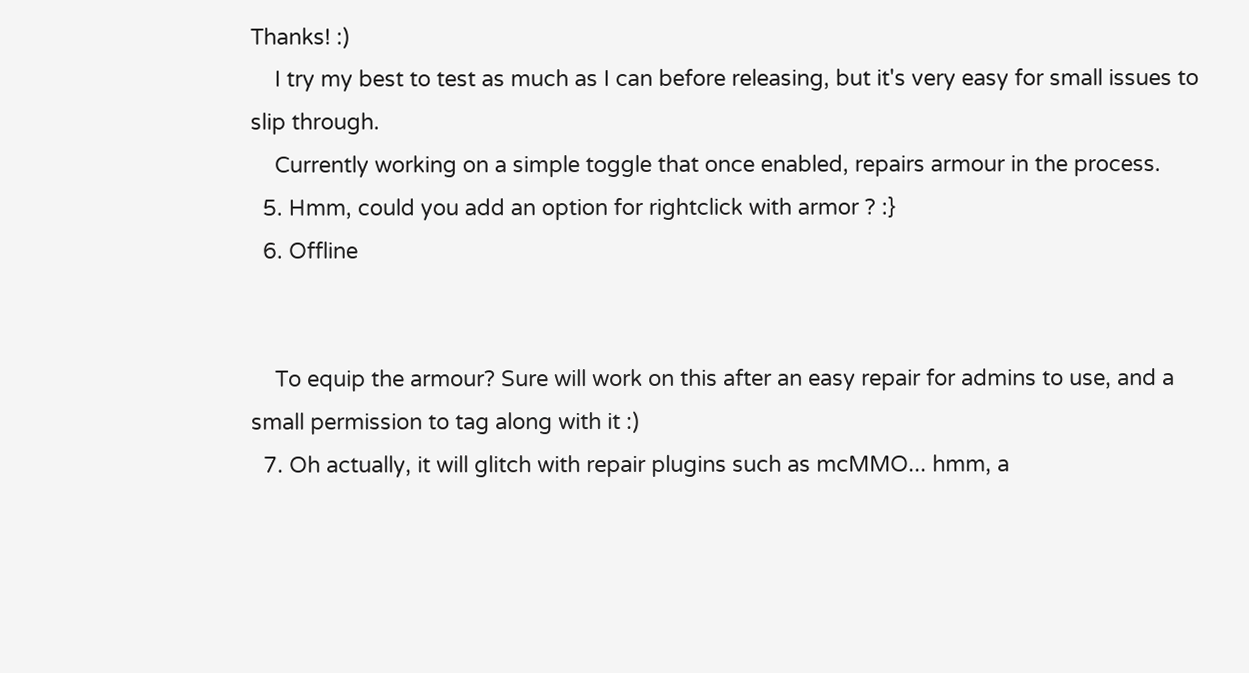Thanks! :)
    I try my best to test as much as I can before releasing, but it's very easy for small issues to slip through.
    Currently working on a simple toggle that once enabled, repairs armour in the process.
  5. Hmm, could you add an option for rightclick with armor ? :}
  6. Offline


    To equip the armour? Sure will work on this after an easy repair for admins to use, and a small permission to tag along with it :)
  7. Oh actually, it will glitch with repair plugins such as mcMMO... hmm, a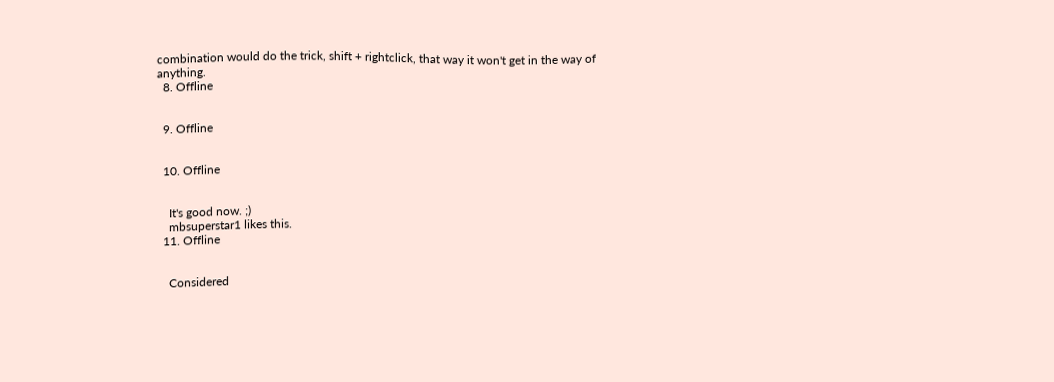combination would do the trick, shift + rightclick, that way it won't get in the way of anything.
  8. Offline


  9. Offline


  10. Offline


    It's good now. ;)
    mbsuperstar1 likes this.
  11. Offline


    Considered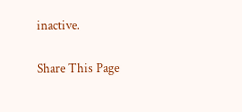inactive.

Share This Page